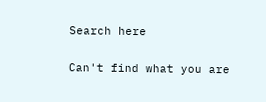Search here

Can't find what you are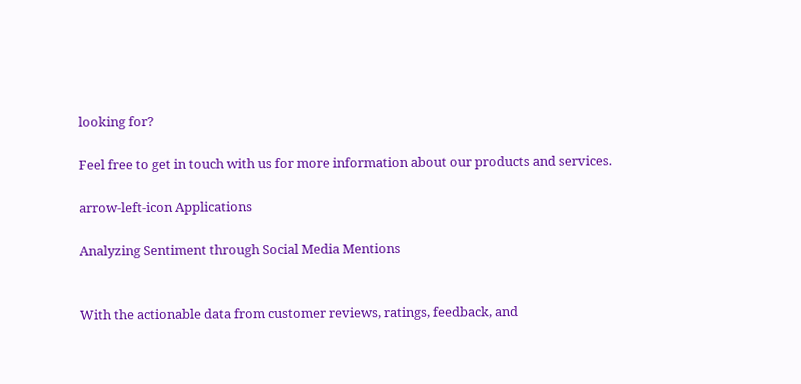looking for?

Feel free to get in touch with us for more information about our products and services.

arrow-left-icon Applications

Analyzing Sentiment through Social Media Mentions


With the actionable data from customer reviews, ratings, feedback, and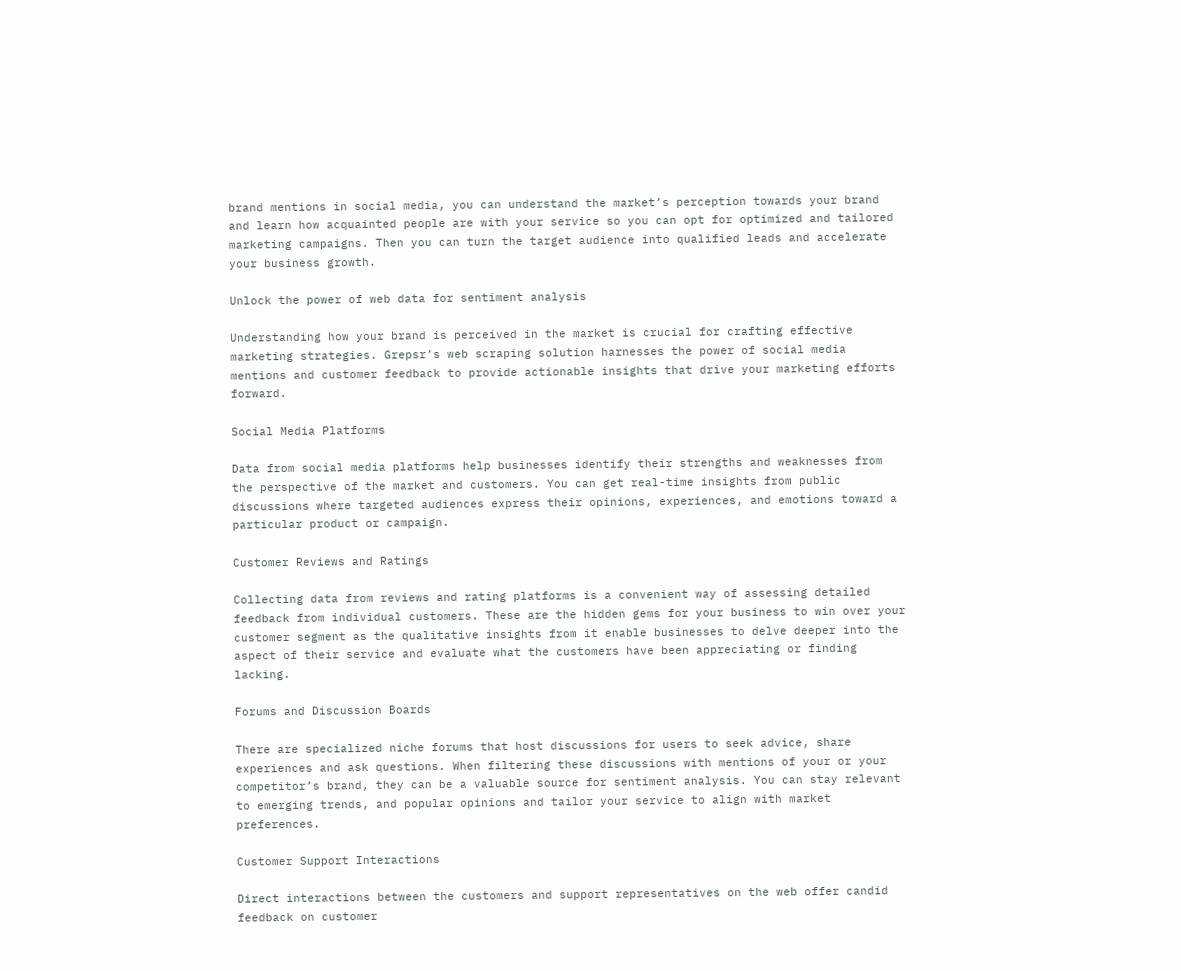brand mentions in social media, you can understand the market’s perception towards your brand and learn how acquainted people are with your service so you can opt for optimized and tailored marketing campaigns. Then you can turn the target audience into qualified leads and accelerate your business growth.

Unlock the power of web data for sentiment analysis

Understanding how your brand is perceived in the market is crucial for crafting effective marketing strategies. Grepsr’s web scraping solution harnesses the power of social media mentions and customer feedback to provide actionable insights that drive your marketing efforts forward.

Social Media Platforms

Data from social media platforms help businesses identify their strengths and weaknesses from the perspective of the market and customers. You can get real-time insights from public discussions where targeted audiences express their opinions, experiences, and emotions toward a particular product or campaign.

Customer Reviews and Ratings

Collecting data from reviews and rating platforms is a convenient way of assessing detailed feedback from individual customers. These are the hidden gems for your business to win over your customer segment as the qualitative insights from it enable businesses to delve deeper into the aspect of their service and evaluate what the customers have been appreciating or finding lacking.

Forums and Discussion Boards

There are specialized niche forums that host discussions for users to seek advice, share experiences and ask questions. When filtering these discussions with mentions of your or your competitor’s brand, they can be a valuable source for sentiment analysis. You can stay relevant to emerging trends, and popular opinions and tailor your service to align with market preferences.

Customer Support Interactions

Direct interactions between the customers and support representatives on the web offer candid feedback on customer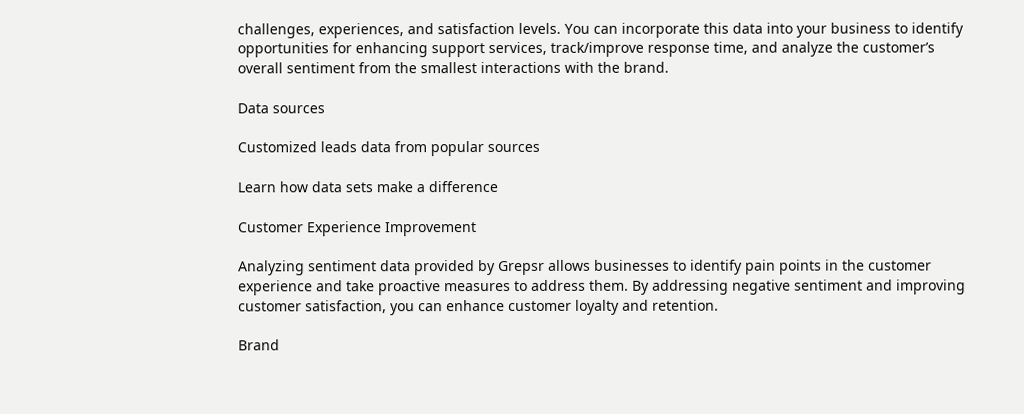challenges, experiences, and satisfaction levels. You can incorporate this data into your business to identify opportunities for enhancing support services, track/improve response time, and analyze the customer’s overall sentiment from the smallest interactions with the brand.

Data sources

Customized leads data from popular sources

Learn how data sets make a difference

Customer Experience Improvement

Analyzing sentiment data provided by Grepsr allows businesses to identify pain points in the customer experience and take proactive measures to address them. By addressing negative sentiment and improving customer satisfaction, you can enhance customer loyalty and retention.

Brand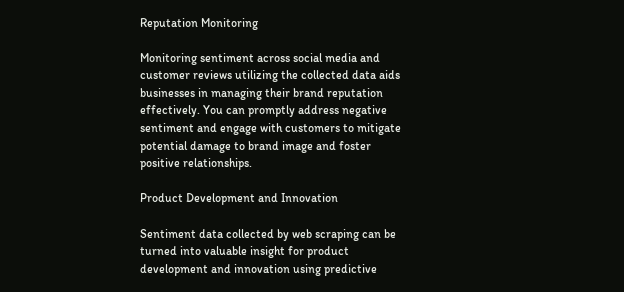Reputation Monitoring

Monitoring sentiment across social media and customer reviews utilizing the collected data aids businesses in managing their brand reputation effectively. You can promptly address negative sentiment and engage with customers to mitigate potential damage to brand image and foster positive relationships.

Product Development and Innovation

Sentiment data collected by web scraping can be turned into valuable insight for product development and innovation using predictive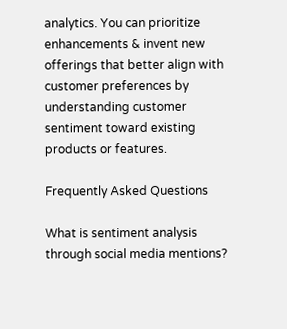analytics. You can prioritize enhancements & invent new offerings that better align with customer preferences by understanding customer sentiment toward existing products or features.

Frequently Asked Questions

What is sentiment analysis through social media mentions?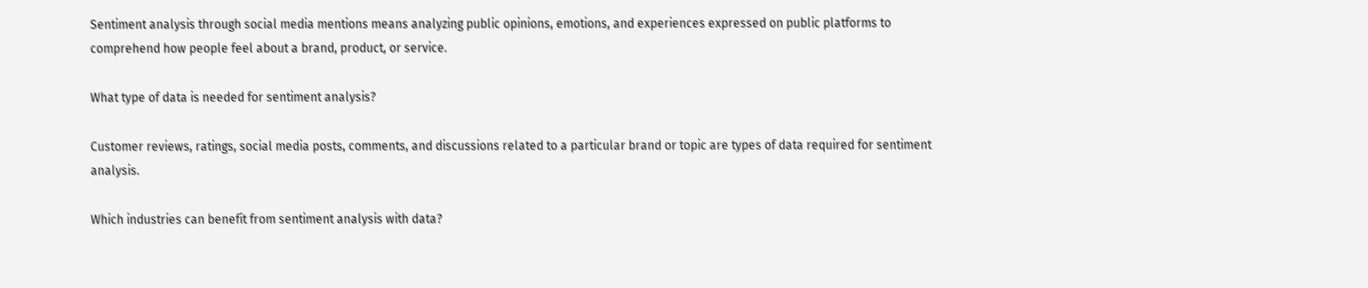Sentiment analysis through social media mentions means analyzing public opinions, emotions, and experiences expressed on public platforms to comprehend how people feel about a brand, product, or service.

What type of data is needed for sentiment analysis?

Customer reviews, ratings, social media posts, comments, and discussions related to a particular brand or topic are types of data required for sentiment analysis.

Which industries can benefit from sentiment analysis with data?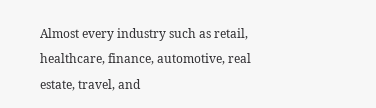Almost every industry such as retail, healthcare, finance, automotive, real estate, travel, and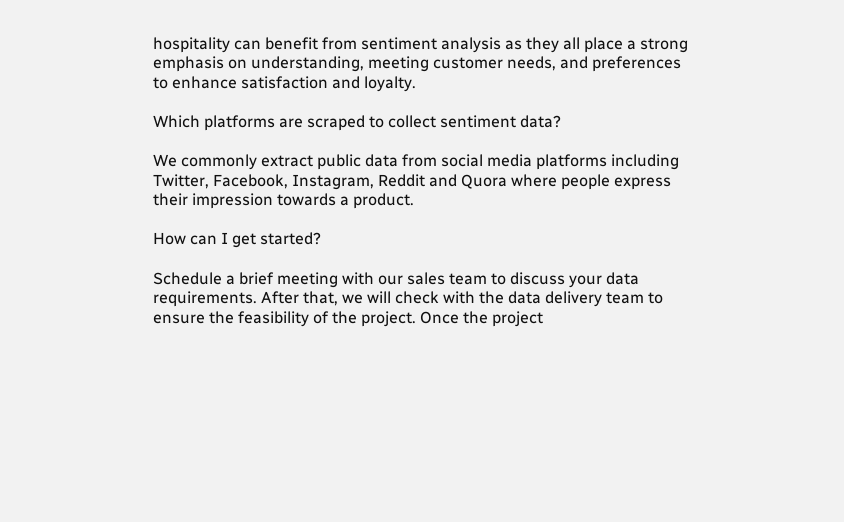hospitality can benefit from sentiment analysis as they all place a strong emphasis on understanding, meeting customer needs, and preferences to enhance satisfaction and loyalty.

Which platforms are scraped to collect sentiment data?

We commonly extract public data from social media platforms including Twitter, Facebook, Instagram, Reddit and Quora where people express their impression towards a product.

How can I get started?

Schedule a brief meeting with our sales team to discuss your data requirements. After that, we will check with the data delivery team to ensure the feasibility of the project. Once the project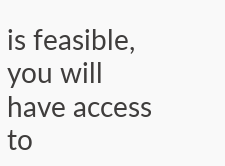is feasible, you will have access to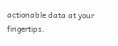actionable data at your fingertips.